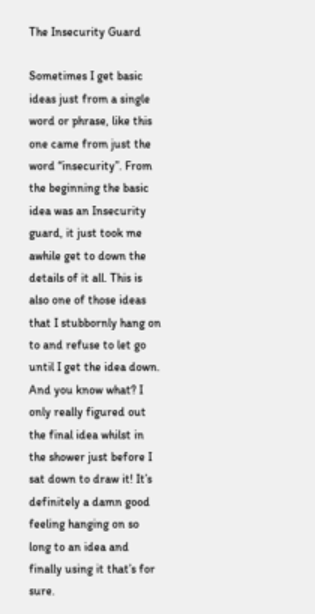The Insecurity Guard

Sometimes I get basic ideas just from a single word or phrase, like this one came from just the word “insecurity”. From the beginning the basic idea was an Insecurity guard, it just took me awhile get to down the details of it all. This is also one of those ideas that I stubbornly hang on to and refuse to let go until I get the idea down. And you know what? I only really figured out the final idea whilst in the shower just before I sat down to draw it! It’s definitely a damn good feeling hanging on so long to an idea and finally using it that’s for sure.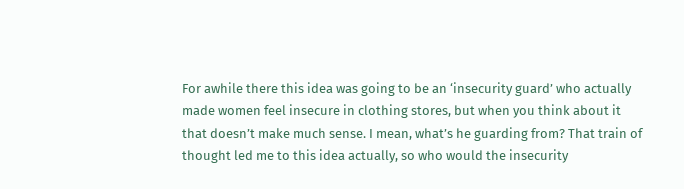For awhile there this idea was going to be an ‘insecurity guard’ who actually made women feel insecure in clothing stores, but when you think about it that doesn’t make much sense. I mean, what’s he guarding from? That train of thought led me to this idea actually, so who would the insecurity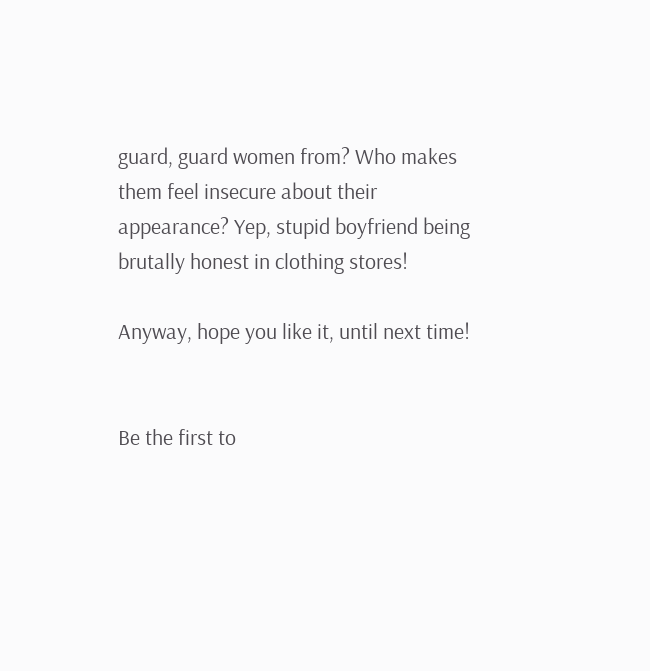guard, guard women from? Who makes them feel insecure about their appearance? Yep, stupid boyfriend being brutally honest in clothing stores!

Anyway, hope you like it, until next time!


Be the first to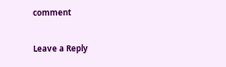comment

Leave a Reply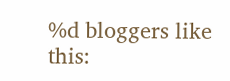%d bloggers like this: